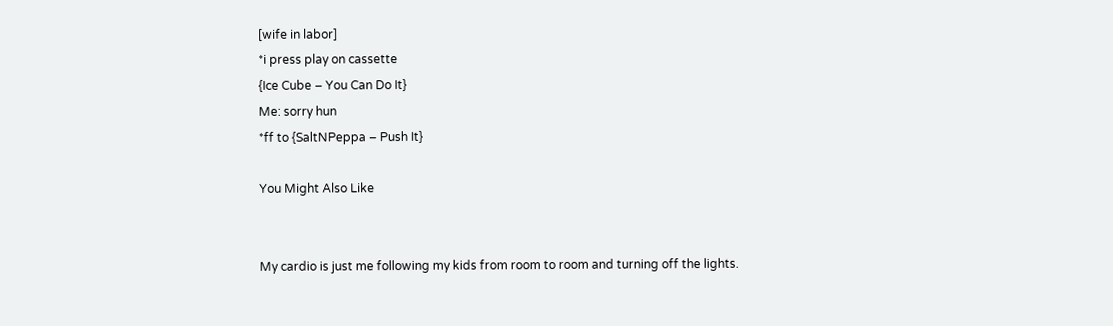[wife in labor]
*i press play on cassette
{Ice Cube – You Can Do It}
Me: sorry hun
*ff to {SaltNPeppa – Push It}

You Might Also Like


My cardio is just me following my kids from room to room and turning off the lights.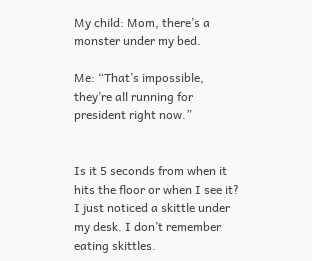My child: Mom, there’s a monster under my bed.

Me: “That’s impossible, they’re all running for president right now.”


Is it 5 seconds from when it hits the floor or when I see it?
I just noticed a skittle under my desk. I don’t remember eating skittles.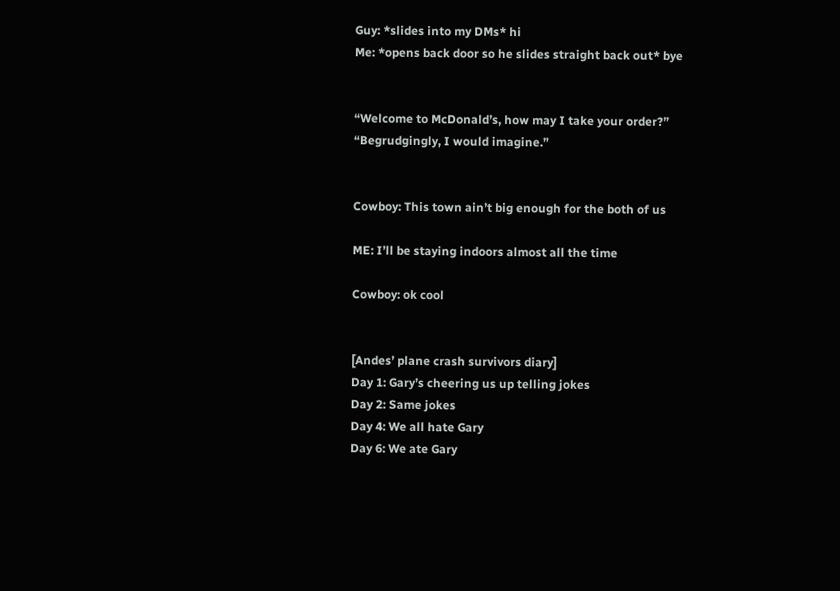Guy: *slides into my DMs* hi
Me: *opens back door so he slides straight back out* bye


“Welcome to McDonald’s, how may I take your order?”
“Begrudgingly, I would imagine.”


Cowboy: This town ain’t big enough for the both of us

ME: I’ll be staying indoors almost all the time

Cowboy: ok cool


[Andes’ plane crash survivors diary]
Day 1: Gary’s cheering us up telling jokes
Day 2: Same jokes
Day 4: We all hate Gary
Day 6: We ate Gary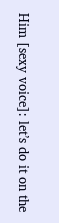Him [sexy voice]: let’s do it on the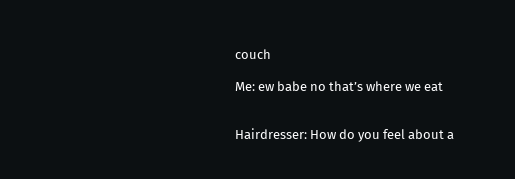couch

Me: ew babe no that’s where we eat


Hairdresser: How do you feel about a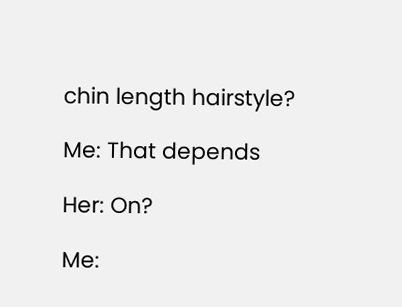chin length hairstyle?

Me: That depends

Her: On?

Me: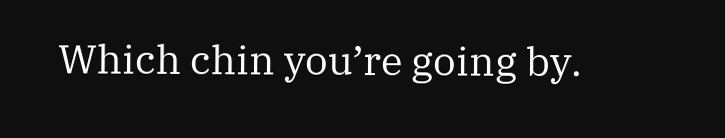Which chin you’re going by.